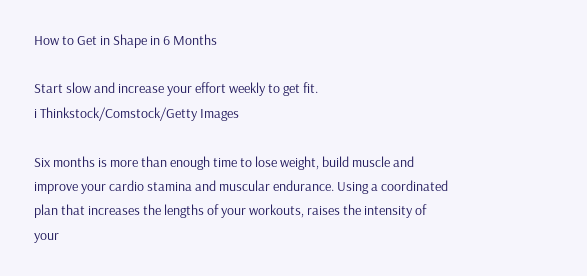How to Get in Shape in 6 Months

Start slow and increase your effort weekly to get fit.
i Thinkstock/Comstock/Getty Images

Six months is more than enough time to lose weight, build muscle and improve your cardio stamina and muscular endurance. Using a coordinated plan that increases the lengths of your workouts, raises the intensity of your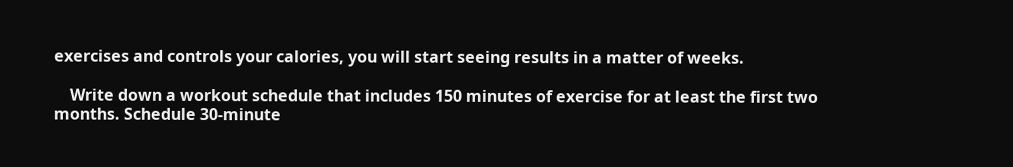exercises and controls your calories, you will start seeing results in a matter of weeks.

    Write down a workout schedule that includes 150 minutes of exercise for at least the first two months. Schedule 30-minute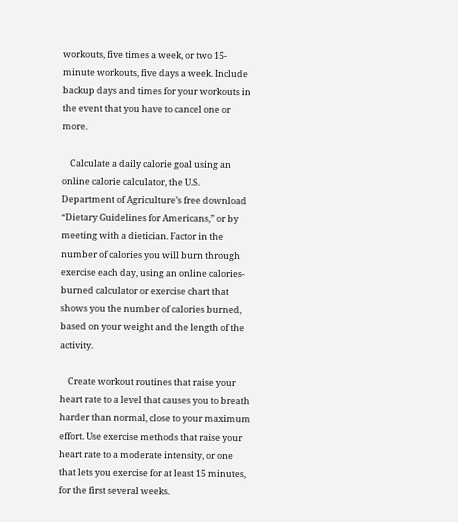workouts, five times a week, or two 15-minute workouts, five days a week. Include backup days and times for your workouts in the event that you have to cancel one or more.

    Calculate a daily calorie goal using an online calorie calculator, the U.S. Department of Agriculture’s free download “Dietary Guidelines for Americans,” or by meeting with a dietician. Factor in the number of calories you will burn through exercise each day, using an online calories-burned calculator or exercise chart that shows you the number of calories burned, based on your weight and the length of the activity.

    Create workout routines that raise your heart rate to a level that causes you to breath harder than normal, close to your maximum effort. Use exercise methods that raise your heart rate to a moderate intensity, or one that lets you exercise for at least 15 minutes, for the first several weeks.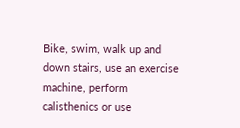Bike, swim, walk up and down stairs, use an exercise machine, perform calisthenics or use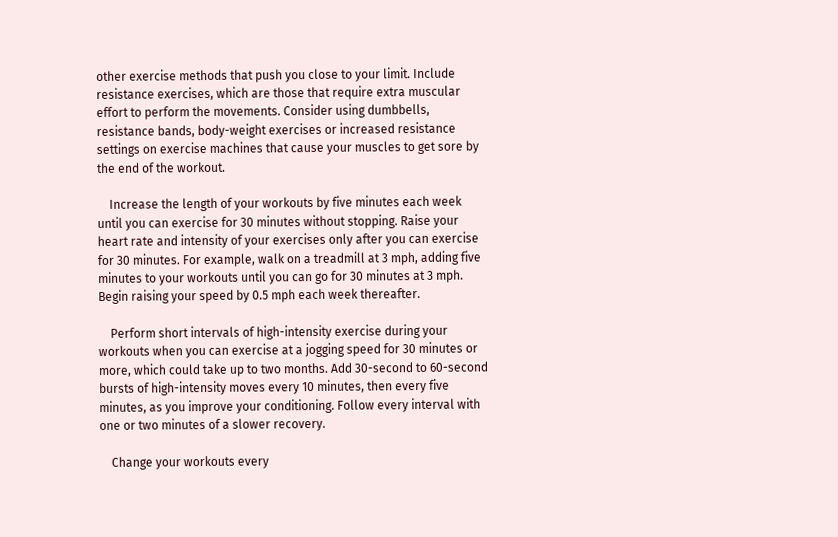other exercise methods that push you close to your limit. Include resistance exercises, which are those that require extra muscular effort to perform the movements. Consider using dumbbells, resistance bands, body-weight exercises or increased resistance settings on exercise machines that cause your muscles to get sore by the end of the workout.

    Increase the length of your workouts by five minutes each week until you can exercise for 30 minutes without stopping. Raise your heart rate and intensity of your exercises only after you can exercise for 30 minutes. For example, walk on a treadmill at 3 mph, adding five minutes to your workouts until you can go for 30 minutes at 3 mph. Begin raising your speed by 0.5 mph each week thereafter.

    Perform short intervals of high-intensity exercise during your workouts when you can exercise at a jogging speed for 30 minutes or more, which could take up to two months. Add 30-second to 60-second bursts of high-intensity moves every 10 minutes, then every five minutes, as you improve your conditioning. Follow every interval with one or two minutes of a slower recovery.

    Change your workouts every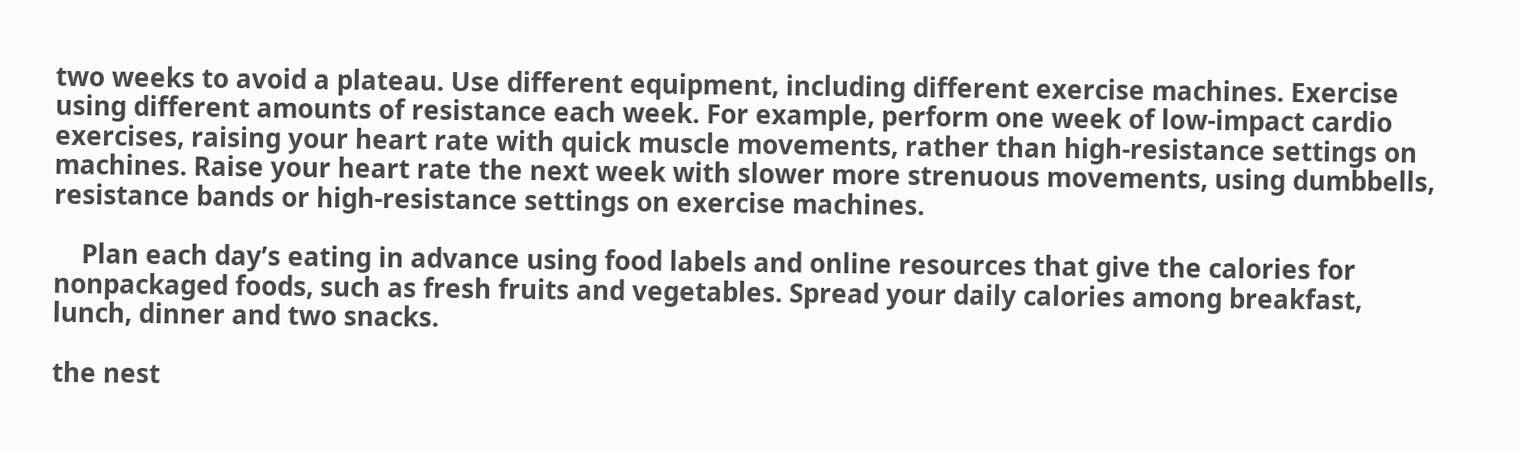two weeks to avoid a plateau. Use different equipment, including different exercise machines. Exercise using different amounts of resistance each week. For example, perform one week of low-impact cardio exercises, raising your heart rate with quick muscle movements, rather than high-resistance settings on machines. Raise your heart rate the next week with slower more strenuous movements, using dumbbells, resistance bands or high-resistance settings on exercise machines.

    Plan each day’s eating in advance using food labels and online resources that give the calories for nonpackaged foods, such as fresh fruits and vegetables. Spread your daily calories among breakfast, lunch, dinner and two snacks.

the nest